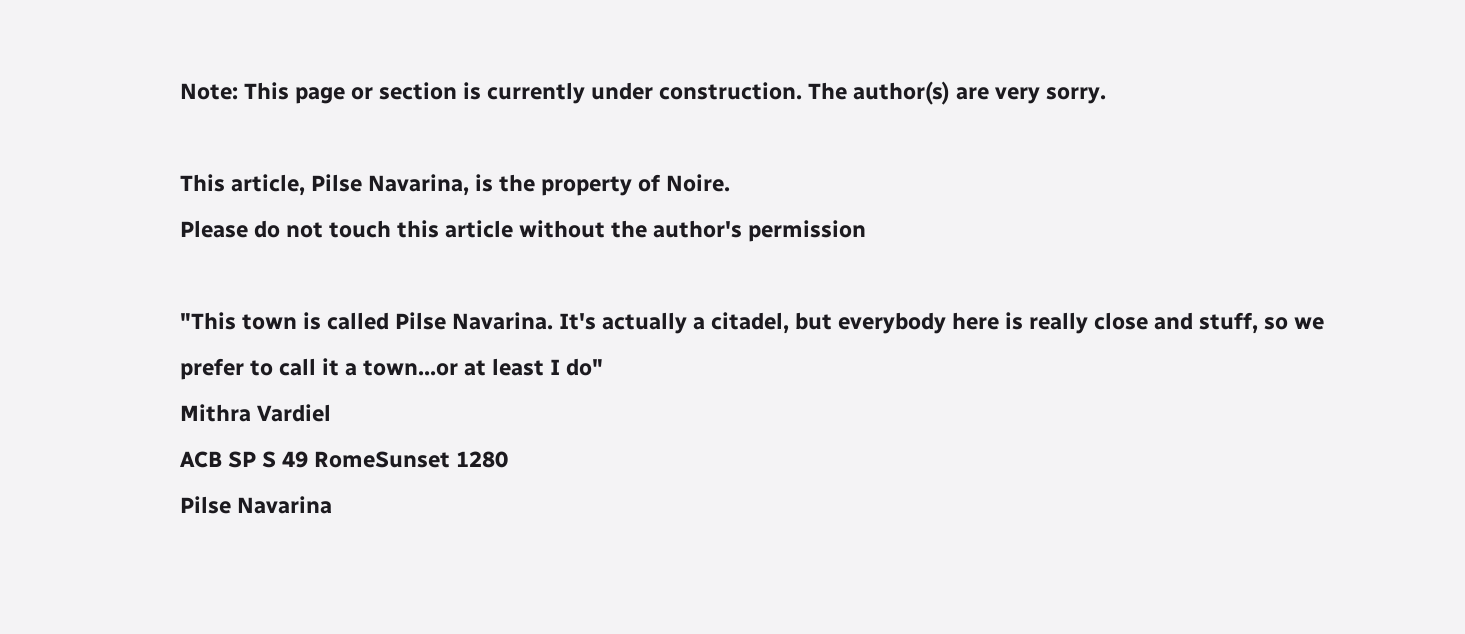Note: This page or section is currently under construction. The author(s) are very sorry.

This article, Pilse Navarina, is the property of Noire.
Please do not touch this article without the author's permission

"This town is called Pilse Navarina. It's actually a citadel, but everybody here is really close and stuff, so we prefer to call it a town...or at least I do"
Mithra Vardiel
ACB SP S 49 RomeSunset 1280
Pilse Navarina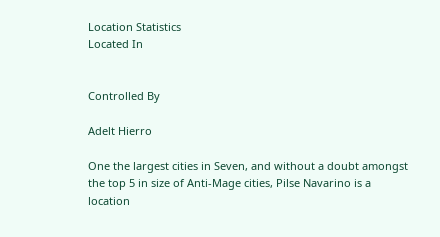Location Statistics
Located In


Controlled By

Adelt Hierro

One the largest cities in Seven, and without a doubt amongst the top 5 in size of Anti-Mage cities, Pilse Navarino is a location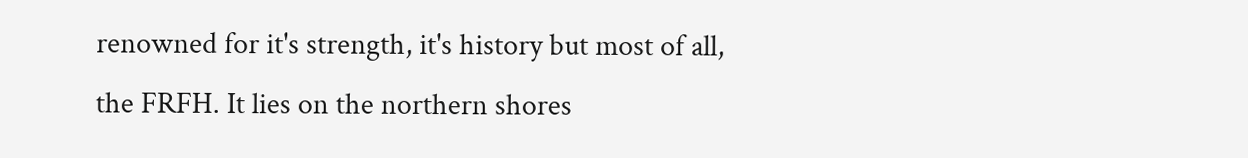renowned for it's strength, it's history but most of all, the FRFH. It lies on the northern shores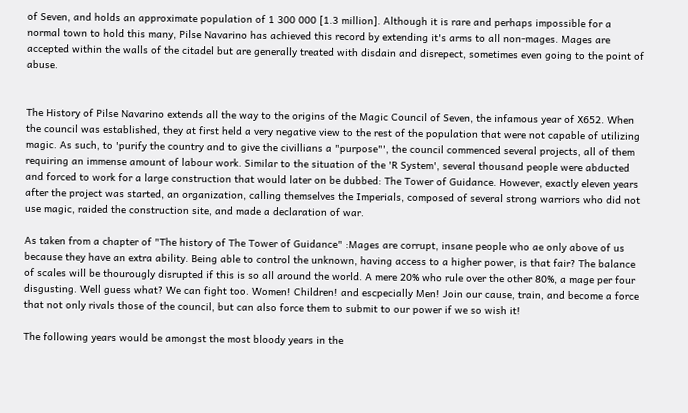of Seven, and holds an approximate population of 1 300 000 [1.3 million]. Although it is rare and perhaps impossible for a normal town to hold this many, Pilse Navarino has achieved this record by extending it's arms to all non-mages. Mages are accepted within the walls of the citadel but are generally treated with disdain and disrepect, sometimes even going to the point of abuse.


The History of Pilse Navarino extends all the way to the origins of the Magic Council of Seven, the infamous year of X652. When the council was established, they at first held a very negative view to the rest of the population that were not capable of utilizing magic. As such, to 'purify the country and to give the civillians a "purpose"', the council commenced several projects, all of them requiring an immense amount of labour work. Similar to the situation of the 'R System', several thousand people were abducted and forced to work for a large construction that would later on be dubbed: The Tower of Guidance. However, exactly eleven years after the project was started, an organization, calling themselves the Imperials, composed of several strong warriors who did not use magic, raided the construction site, and made a declaration of war.

As taken from a chapter of "The history of The Tower of Guidance" :Mages are corrupt, insane people who ae only above of us because they have an extra ability. Being able to control the unknown, having access to a higher power, is that fair? The balance of scales will be thourougly disrupted if this is so all around the world. A mere 20% who rule over the other 80%, a mage per four disgusting. Well guess what? We can fight too. Women! Children! and escpecially Men! Join our cause, train, and become a force that not only rivals those of the council, but can also force them to submit to our power if we so wish it!

The following years would be amongst the most bloody years in the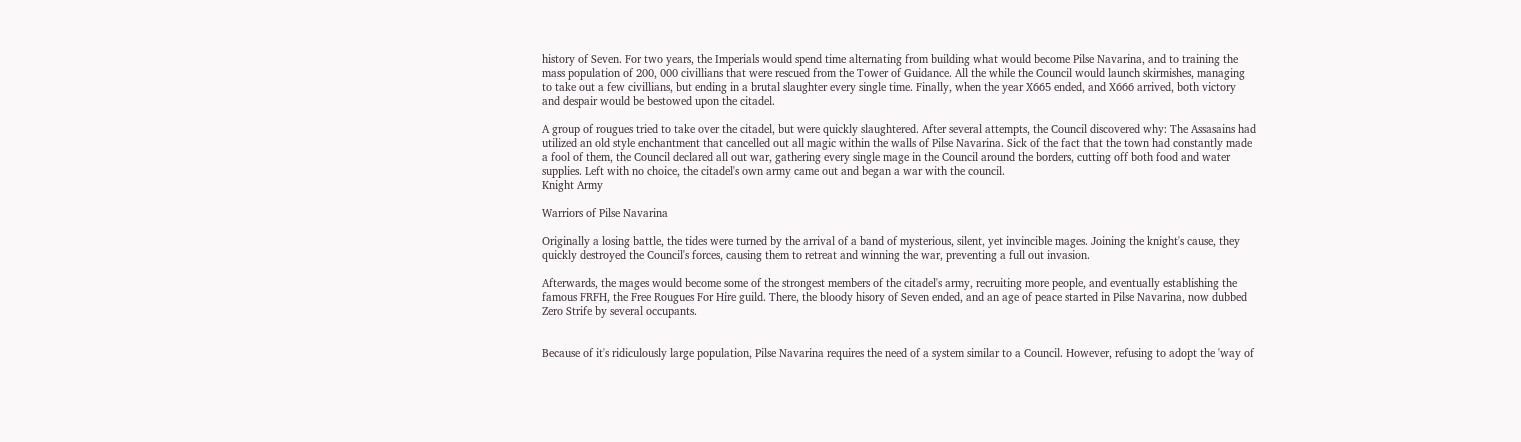history of Seven. For two years, the Imperials would spend time alternating from building what would become Pilse Navarina, and to training the mass population of 200, 000 civillians that were rescued from the Tower of Guidance. All the while the Council would launch skirmishes, managing to take out a few civillians, but ending in a brutal slaughter every single time. Finally, when the year X665 ended, and X666 arrived, both victory and despair would be bestowed upon the citadel.

A group of rougues tried to take over the citadel, but were quickly slaughtered. After several attempts, the Council discovered why: The Assasains had utilized an old style enchantment that cancelled out all magic within the walls of Pilse Navarina. Sick of the fact that the town had constantly made a fool of them, the Council declared all out war, gathering every single mage in the Council around the borders, cutting off both food and water supplies. Left with no choice, the citadel's own army came out and began a war with the council.
Knight Army

Warriors of Pilse Navarina

Originally a losing battle, the tides were turned by the arrival of a band of mysterious, silent, yet invincible mages. Joining the knight's cause, they quickly destroyed the Council's forces, causing them to retreat and winning the war, preventing a full out invasion.

Afterwards, the mages would become some of the strongest members of the citadel's army, recruiting more people, and eventually establishing the famous FRFH, the Free Rougues For Hire guild. There, the bloody hisory of Seven ended, and an age of peace started in Pilse Navarina, now dubbed Zero Strife by several occupants.


Because of it's ridiculously large population, Pilse Navarina requires the need of a system similar to a Council. However, refusing to adopt the 'way of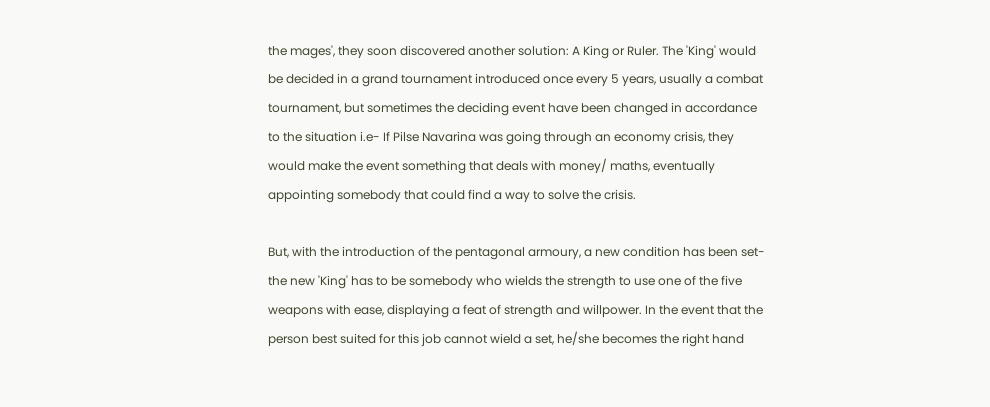the mages', they soon discovered another solution: A King or Ruler. The 'King' would be decided in a grand tournament introduced once every 5 years, usually a combat tournament, but sometimes the deciding event have been changed in accordance to the situation i.e- If Pilse Navarina was going through an economy crisis, they would make the event something that deals with money/ maths, eventually appointing somebody that could find a way to solve the crisis.

But, with the introduction of the pentagonal armoury, a new condition has been set- the new 'King' has to be somebody who wields the strength to use one of the five weapons with ease, displaying a feat of strength and willpower. In the event that the person best suited for this job cannot wield a set, he/she becomes the right hand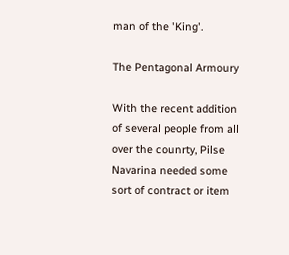man of the 'King'.

The Pentagonal Armoury

With the recent addition of several people from all over the counrty, Pilse Navarina needed some sort of contract or item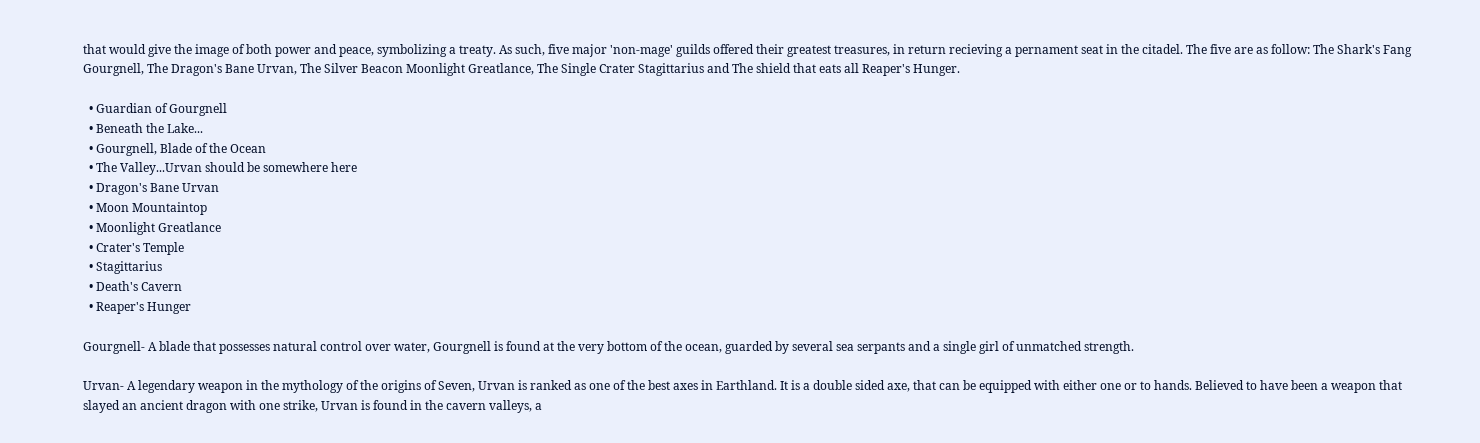that would give the image of both power and peace, symbolizing a treaty. As such, five major 'non-mage' guilds offered their greatest treasures, in return recieving a pernament seat in the citadel. The five are as follow: The Shark's Fang Gourgnell, The Dragon's Bane Urvan, The Silver Beacon Moonlight Greatlance, The Single Crater Stagittarius and The shield that eats all Reaper's Hunger.

  • Guardian of Gourgnell
  • Beneath the Lake...
  • Gourgnell, Blade of the Ocean
  • The Valley...Urvan should be somewhere here
  • Dragon's Bane Urvan
  • Moon Mountaintop
  • Moonlight Greatlance
  • Crater's Temple
  • Stagittarius
  • Death's Cavern
  • Reaper's Hunger

Gourgnell- A blade that possesses natural control over water, Gourgnell is found at the very bottom of the ocean, guarded by several sea serpants and a single girl of unmatched strength.

Urvan- A legendary weapon in the mythology of the origins of Seven, Urvan is ranked as one of the best axes in Earthland. It is a double sided axe, that can be equipped with either one or to hands. Believed to have been a weapon that slayed an ancient dragon with one strike, Urvan is found in the cavern valleys, a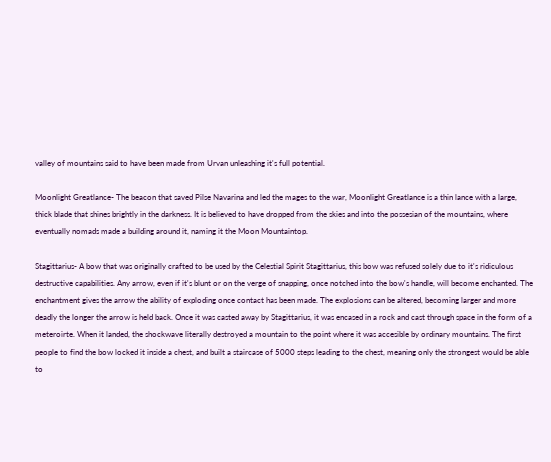valley of mountains said to have been made from Urvan unleashing it's full potential.

Moonlight Greatlance- The beacon that saved Pilse Navarina and led the mages to the war, Moonlight Greatlance is a thin lance with a large, thick blade that shines brightly in the darkness. It is believed to have dropped from the skies and into the possesian of the mountains, where eventually nomads made a building around it, naming it the Moon Mountaintop.

Stagittarius- A bow that was originally crafted to be used by the Celestial Spirit Stagittarius, this bow was refused solely due to it's ridiculous destructive capabilities. Any arrow, even if it's blunt or on the verge of snapping, once notched into the bow's handle, will become enchanted. The enchantment gives the arrow the ability of exploding once contact has been made. The explosions can be altered, becoming larger and more deadly the longer the arrow is held back. Once it was casted away by Stagittarius, it was encased in a rock and cast through space in the form of a meteroirte. When it landed, the shockwave literally destroyed a mountain to the point where it was accesible by ordinary mountains. The first people to find the bow locked it inside a chest, and built a staircase of 5000 steps leading to the chest, meaning only the strongest would be able to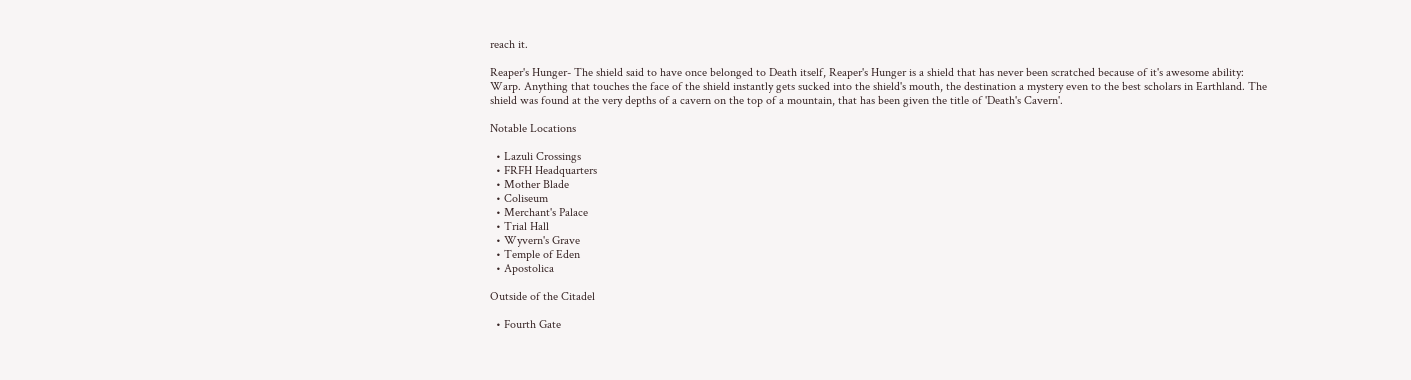reach it.

Reaper's Hunger- The shield said to have once belonged to Death itself, Reaper's Hunger is a shield that has never been scratched because of it's awesome ability: Warp. Anything that touches the face of the shield instantly gets sucked into the shield's mouth, the destination a mystery even to the best scholars in Earthland. The shield was found at the very depths of a cavern on the top of a mountain, that has been given the title of 'Death's Cavern'.

Notable Locations

  • Lazuli Crossings
  • FRFH Headquarters
  • Mother Blade
  • Coliseum
  • Merchant's Palace
  • Trial Hall
  • Wyvern's Grave
  • Temple of Eden
  • Apostolica

Outside of the Citadel

  • Fourth Gate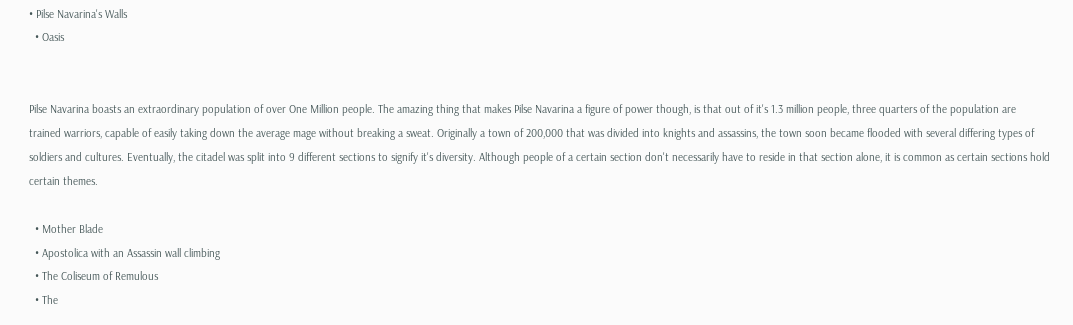• Pilse Navarina's Walls
  • Oasis


Pilse Navarina boasts an extraordinary population of over One Million people. The amazing thing that makes Pilse Navarina a figure of power though, is that out of it's 1.3 million people, three quarters of the population are trained warriors, capable of easily taking down the average mage without breaking a sweat. Originally a town of 200,000 that was divided into knights and assassins, the town soon became flooded with several differing types of soldiers and cultures. Eventually, the citadel was split into 9 different sections to signify it's diversity. Although people of a certain section don't necessarily have to reside in that section alone, it is common as certain sections hold certain themes.

  • Mother Blade
  • Apostolica with an Assassin wall climbing
  • The Coliseum of Remulous
  • The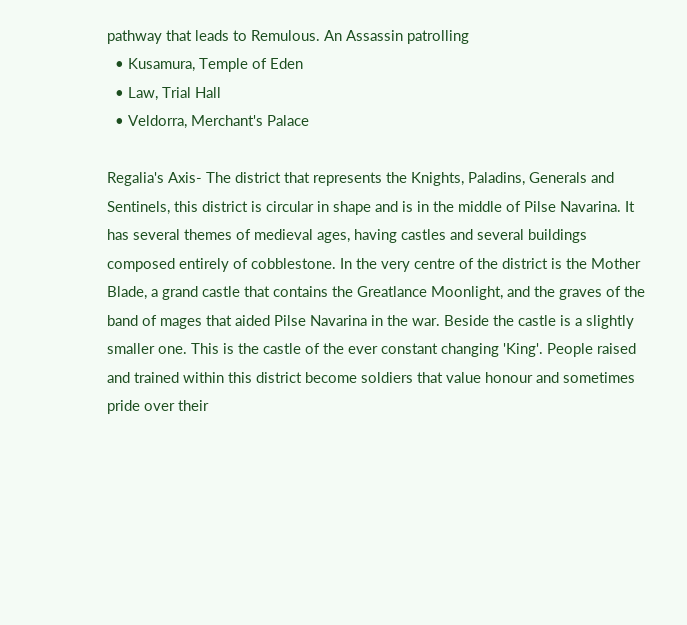pathway that leads to Remulous. An Assassin patrolling
  • Kusamura, Temple of Eden
  • Law, Trial Hall
  • Veldorra, Merchant's Palace

Regalia's Axis- The district that represents the Knights, Paladins, Generals and Sentinels, this district is circular in shape and is in the middle of Pilse Navarina. It has several themes of medieval ages, having castles and several buildings composed entirely of cobblestone. In the very centre of the district is the Mother Blade, a grand castle that contains the Greatlance Moonlight, and the graves of the band of mages that aided Pilse Navarina in the war. Beside the castle is a slightly smaller one. This is the castle of the ever constant changing 'King'. People raised and trained within this district become soldiers that value honour and sometimes pride over their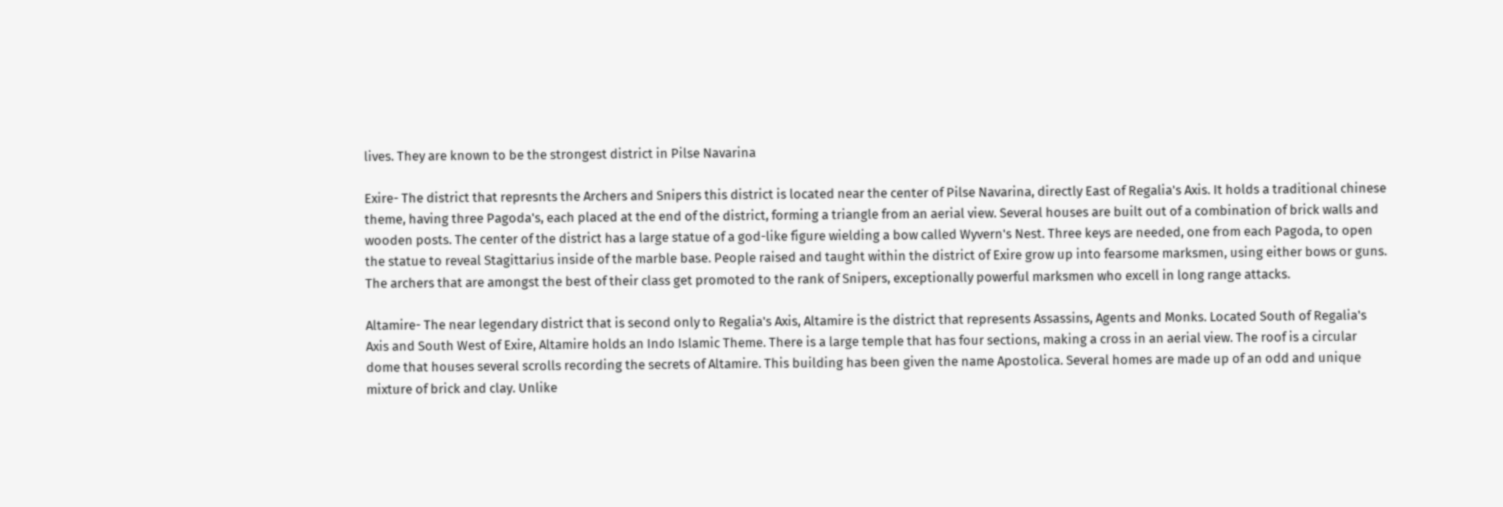lives. They are known to be the strongest district in Pilse Navarina

Exire- The district that represnts the Archers and Snipers this district is located near the center of Pilse Navarina, directly East of Regalia's Axis. It holds a traditional chinese theme, having three Pagoda's, each placed at the end of the district, forming a triangle from an aerial view. Several houses are built out of a combination of brick walls and wooden posts. The center of the district has a large statue of a god-like figure wielding a bow called Wyvern's Nest. Three keys are needed, one from each Pagoda, to open the statue to reveal Stagittarius inside of the marble base. People raised and taught within the district of Exire grow up into fearsome marksmen, using either bows or guns. The archers that are amongst the best of their class get promoted to the rank of Snipers, exceptionally powerful marksmen who excell in long range attacks.

Altamire- The near legendary district that is second only to Regalia's Axis, Altamire is the district that represents Assassins, Agents and Monks. Located South of Regalia's Axis and South West of Exire, Altamire holds an Indo Islamic Theme. There is a large temple that has four sections, making a cross in an aerial view. The roof is a circular dome that houses several scrolls recording the secrets of Altamire. This building has been given the name Apostolica. Several homes are made up of an odd and unique mixture of brick and clay. Unlike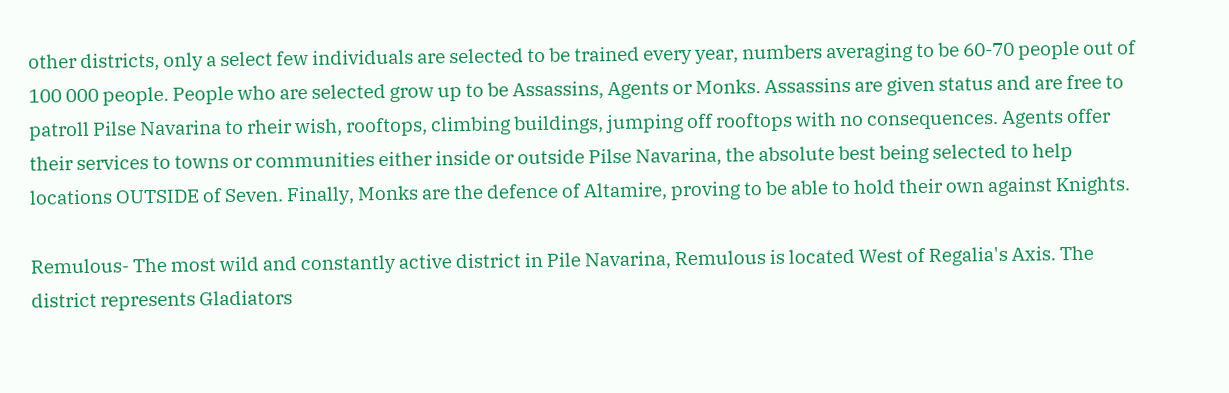other districts, only a select few individuals are selected to be trained every year, numbers averaging to be 60-70 people out of 100 000 people. People who are selected grow up to be Assassins, Agents or Monks. Assassins are given status and are free to patroll Pilse Navarina to rheir wish, rooftops, climbing buildings, jumping off rooftops with no consequences. Agents offer their services to towns or communities either inside or outside Pilse Navarina, the absolute best being selected to help locations OUTSIDE of Seven. Finally, Monks are the defence of Altamire, proving to be able to hold their own against Knights.

Remulous- The most wild and constantly active district in Pile Navarina, Remulous is located West of Regalia's Axis. The district represents Gladiators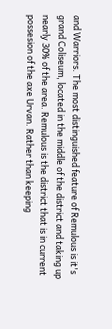and Warriors. The most distinguished feature of Remulous is it's grand Coliseum, located in the middle of the district and taking up nearly 30% of the area. Remulous is the district that is in current possesion of the axe Urvan. Rather than keeping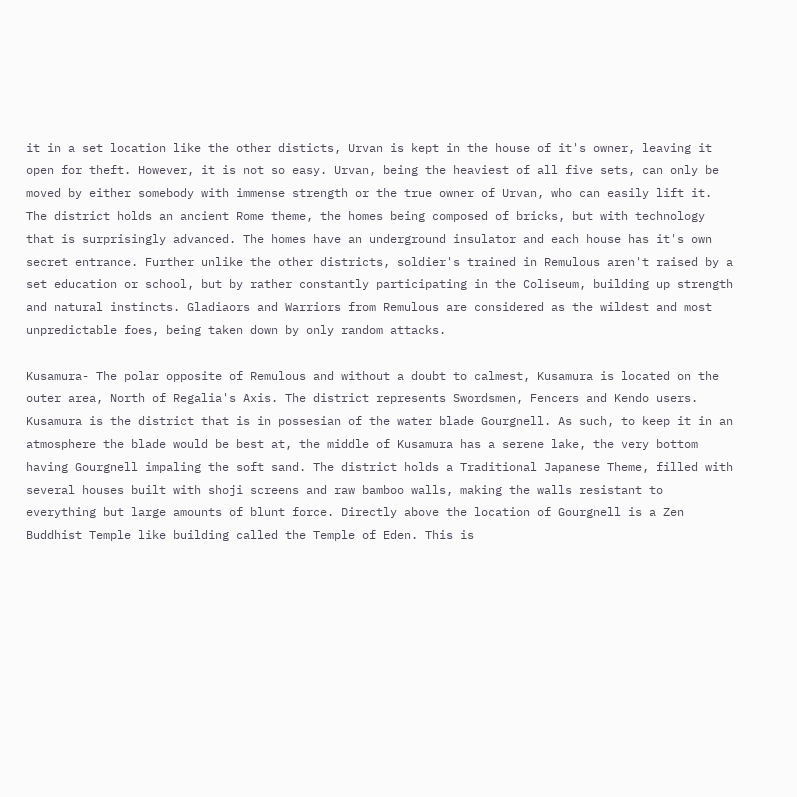it in a set location like the other disticts, Urvan is kept in the house of it's owner, leaving it open for theft. However, it is not so easy. Urvan, being the heaviest of all five sets, can only be moved by either somebody with immense strength or the true owner of Urvan, who can easily lift it. The district holds an ancient Rome theme, the homes being composed of bricks, but with technology that is surprisingly advanced. The homes have an underground insulator and each house has it's own secret entrance. Further unlike the other districts, soldier's trained in Remulous aren't raised by a set education or school, but by rather constantly participating in the Coliseum, building up strength and natural instincts. Gladiaors and Warriors from Remulous are considered as the wildest and most unpredictable foes, being taken down by only random attacks.

Kusamura- The polar opposite of Remulous and without a doubt to calmest, Kusamura is located on the outer area, North of Regalia's Axis. The district represents Swordsmen, Fencers and Kendo users. Kusamura is the district that is in possesian of the water blade Gourgnell. As such, to keep it in an atmosphere the blade would be best at, the middle of Kusamura has a serene lake, the very bottom having Gourgnell impaling the soft sand. The district holds a Traditional Japanese Theme, filled with several houses built with shoji screens and raw bamboo walls, making the walls resistant to everything but large amounts of blunt force. Directly above the location of Gourgnell is a Zen Buddhist Temple like building called the Temple of Eden. This is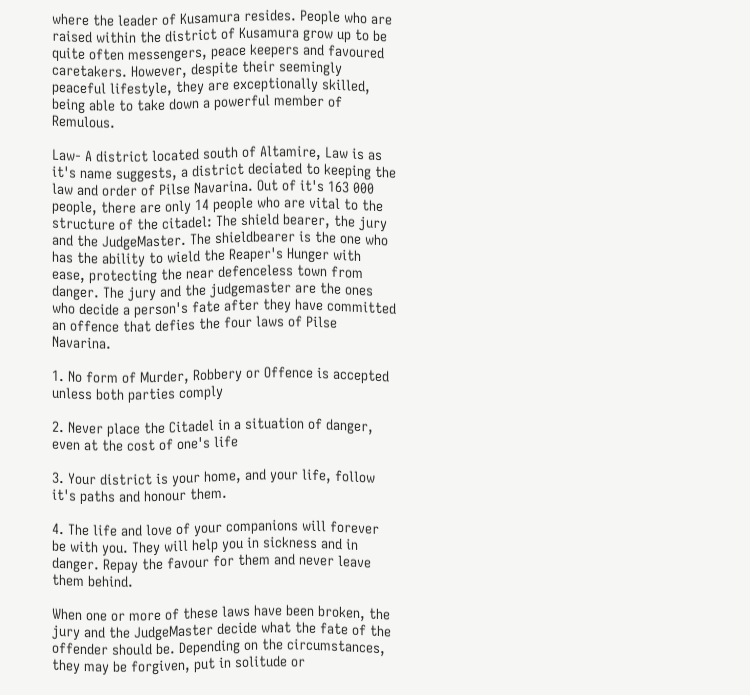where the leader of Kusamura resides. People who are raised within the district of Kusamura grow up to be quite often messengers, peace keepers and favoured caretakers. However, despite their seemingly peaceful lifestyle, they are exceptionally skilled, being able to take down a powerful member of Remulous.

Law- A district located south of Altamire, Law is as it's name suggests, a district deciated to keeping the law and order of Pilse Navarina. Out of it's 163 000 people, there are only 14 people who are vital to the structure of the citadel: The shield bearer, the jury and the JudgeMaster. The shieldbearer is the one who has the ability to wield the Reaper's Hunger with ease, protecting the near defenceless town from danger. The jury and the judgemaster are the ones who decide a person's fate after they have committed an offence that defies the four laws of Pilse Navarina.

1. No form of Murder, Robbery or Offence is accepted unless both parties comply

2. Never place the Citadel in a situation of danger, even at the cost of one's life

3. Your district is your home, and your life, follow it's paths and honour them.

4. The life and love of your companions will forever be with you. They will help you in sickness and in danger. Repay the favour for them and never leave them behind.

When one or more of these laws have been broken, the jury and the JudgeMaster decide what the fate of the offender should be. Depending on the circumstances, they may be forgiven, put in solitude or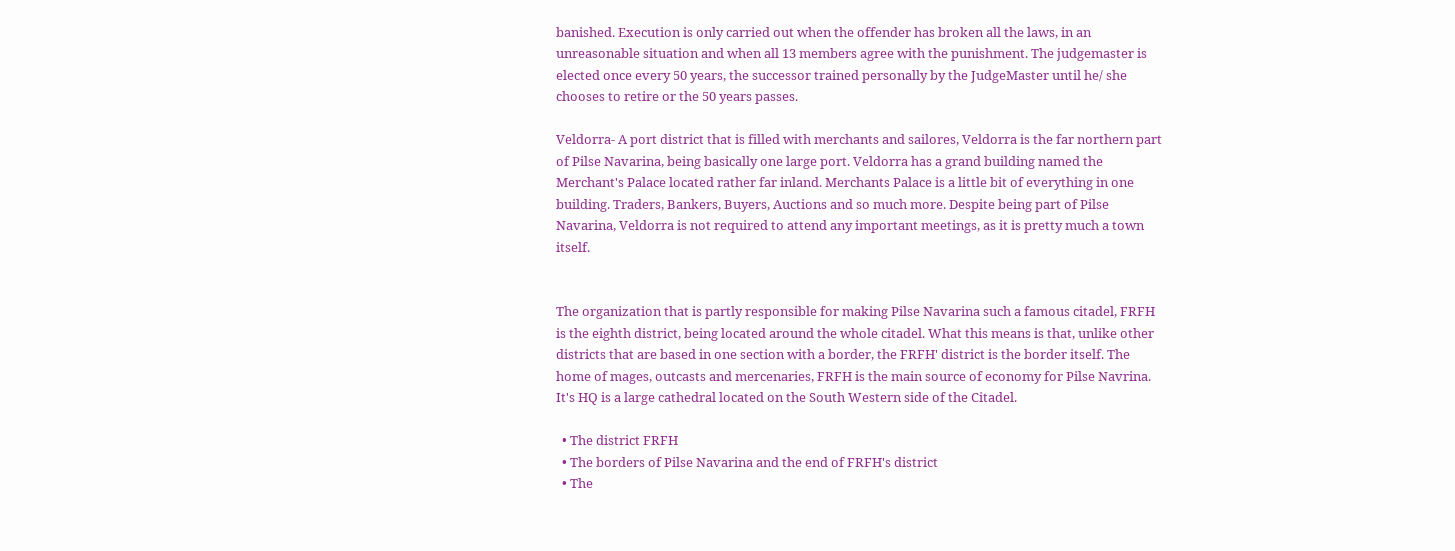banished. Execution is only carried out when the offender has broken all the laws, in an unreasonable situation and when all 13 members agree with the punishment. The judgemaster is elected once every 50 years, the successor trained personally by the JudgeMaster until he/ she chooses to retire or the 50 years passes.

Veldorra- A port district that is filled with merchants and sailores, Veldorra is the far northern part of Pilse Navarina, being basically one large port. Veldorra has a grand building named the Merchant's Palace located rather far inland. Merchants Palace is a little bit of everything in one building. Traders, Bankers, Buyers, Auctions and so much more. Despite being part of Pilse Navarina, Veldorra is not required to attend any important meetings, as it is pretty much a town itself.


The organization that is partly responsible for making Pilse Navarina such a famous citadel, FRFH is the eighth district, being located around the whole citadel. What this means is that, unlike other districts that are based in one section with a border, the FRFH' district is the border itself. The home of mages, outcasts and mercenaries, FRFH is the main source of economy for Pilse Navrina. It's HQ is a large cathedral located on the South Western side of the Citadel.

  • The district FRFH
  • The borders of Pilse Navarina and the end of FRFH's district
  • The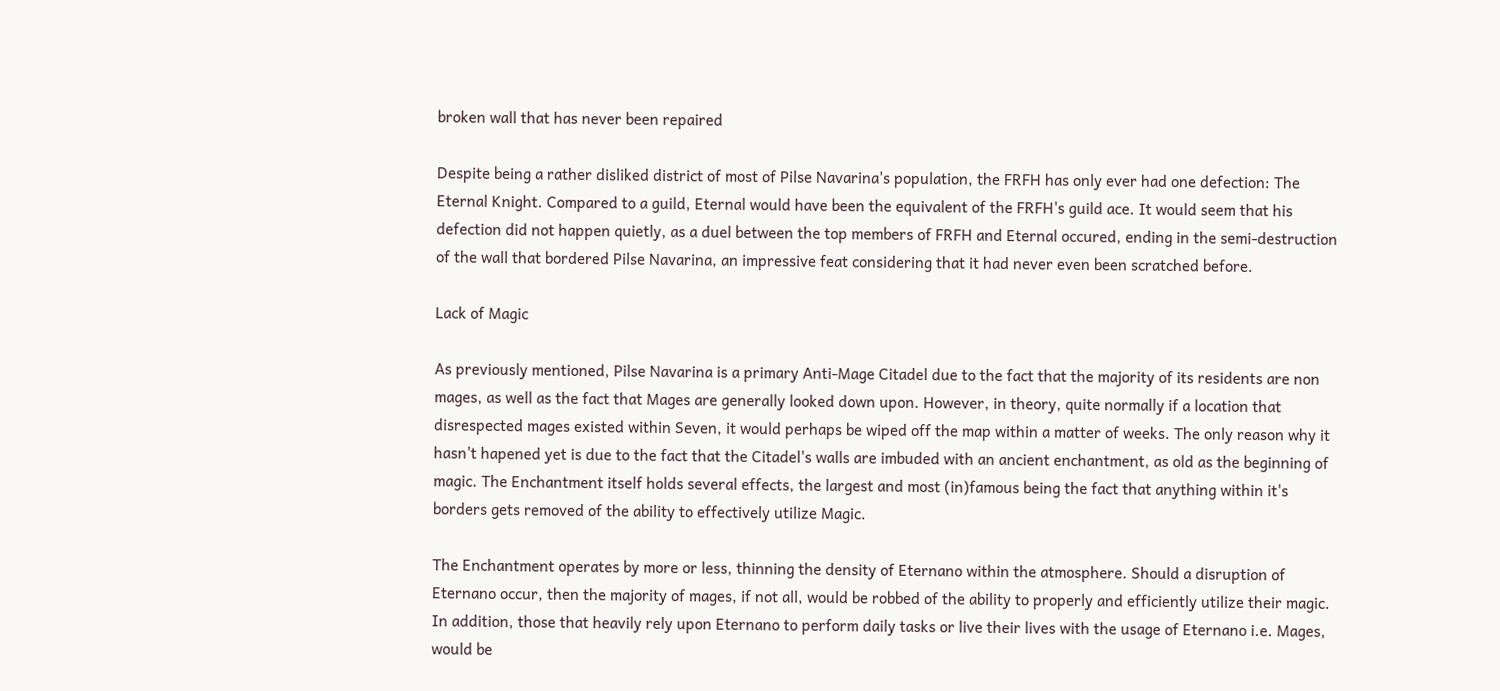broken wall that has never been repaired

Despite being a rather disliked district of most of Pilse Navarina's population, the FRFH has only ever had one defection: The Eternal Knight. Compared to a guild, Eternal would have been the equivalent of the FRFH's guild ace. It would seem that his defection did not happen quietly, as a duel between the top members of FRFH and Eternal occured, ending in the semi-destruction of the wall that bordered Pilse Navarina, an impressive feat considering that it had never even been scratched before.

Lack of Magic

As previously mentioned, Pilse Navarina is a primary Anti-Mage Citadel due to the fact that the majority of its residents are non mages, as well as the fact that Mages are generally looked down upon. However, in theory, quite normally if a location that disrespected mages existed within Seven, it would perhaps be wiped off the map within a matter of weeks. The only reason why it hasn't hapened yet is due to the fact that the Citadel's walls are imbuded with an ancient enchantment, as old as the beginning of magic. The Enchantment itself holds several effects, the largest and most (in)famous being the fact that anything within it's borders gets removed of the ability to effectively utilize Magic.

The Enchantment operates by more or less, thinning the density of Eternano within the atmosphere. Should a disruption of Eternano occur, then the majority of mages, if not all, would be robbed of the ability to properly and efficiently utilize their magic. In addition, those that heavily rely upon Eternano to perform daily tasks or live their lives with the usage of Eternano i.e. Mages, would be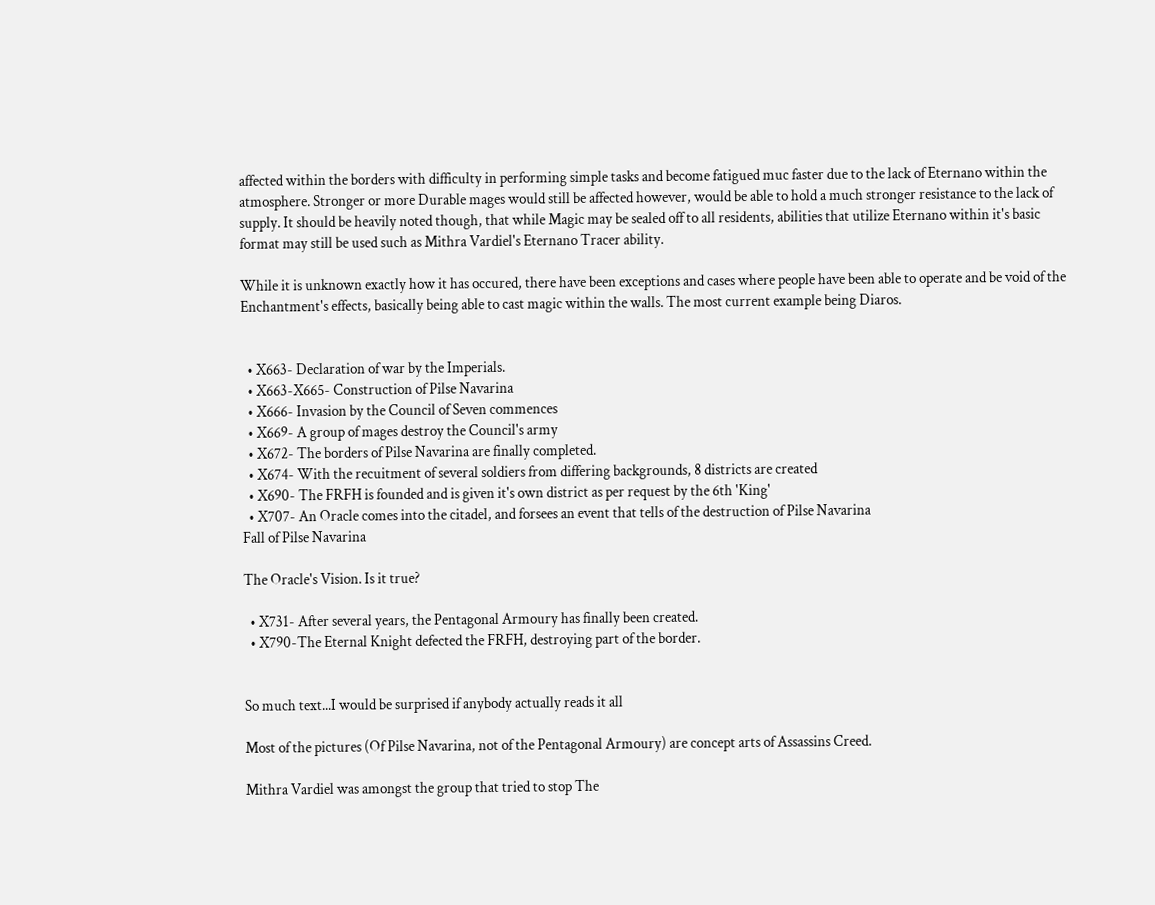affected within the borders with difficulty in performing simple tasks and become fatigued muc faster due to the lack of Eternano within the atmosphere. Stronger or more Durable mages would still be affected however, would be able to hold a much stronger resistance to the lack of supply. It should be heavily noted though, that while Magic may be sealed off to all residents, abilities that utilize Eternano within it's basic format may still be used such as Mithra Vardiel's Eternano Tracer ability.

While it is unknown exactly how it has occured, there have been exceptions and cases where people have been able to operate and be void of the Enchantment's effects, basically being able to cast magic within the walls. The most current example being Diaros.


  • X663- Declaration of war by the Imperials.
  • X663-X665- Construction of Pilse Navarina
  • X666- Invasion by the Council of Seven commences
  • X669- A group of mages destroy the Council's army
  • X672- The borders of Pilse Navarina are finally completed.
  • X674- With the recuitment of several soldiers from differing backgrounds, 8 districts are created
  • X690- The FRFH is founded and is given it's own district as per request by the 6th 'King'
  • X707- An Oracle comes into the citadel, and forsees an event that tells of the destruction of Pilse Navarina
Fall of Pilse Navarina

The Oracle's Vision. Is it true?

  • X731- After several years, the Pentagonal Armoury has finally been created.
  • X790-The Eternal Knight defected the FRFH, destroying part of the border.


So much text...I would be surprised if anybody actually reads it all

Most of the pictures (Of Pilse Navarina, not of the Pentagonal Armoury) are concept arts of Assassins Creed.

Mithra Vardiel was amongst the group that tried to stop The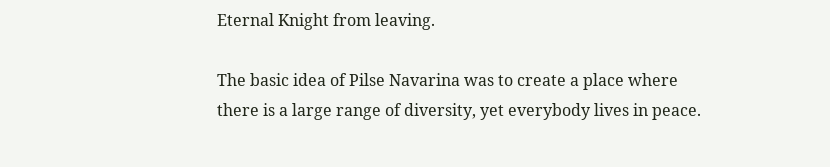Eternal Knight from leaving.

The basic idea of Pilse Navarina was to create a place where there is a large range of diversity, yet everybody lives in peace.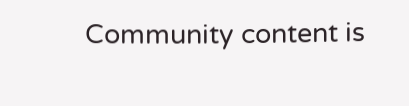Community content is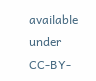available under CC-BY-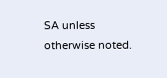SA unless otherwise noted.